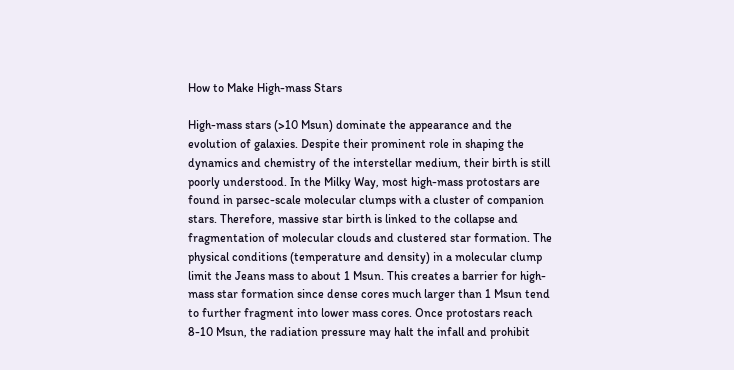How to Make High-mass Stars

High-mass stars (>10 Msun) dominate the appearance and the evolution of galaxies. Despite their prominent role in shaping the dynamics and chemistry of the interstellar medium, their birth is still poorly understood. In the Milky Way, most high-mass protostars are found in parsec-scale molecular clumps with a cluster of companion stars. Therefore, massive star birth is linked to the collapse and fragmentation of molecular clouds and clustered star formation. The physical conditions (temperature and density) in a molecular clump limit the Jeans mass to about 1 Msun. This creates a barrier for high-mass star formation since dense cores much larger than 1 Msun tend to further fragment into lower mass cores. Once protostars reach 8-10 Msun, the radiation pressure may halt the infall and prohibit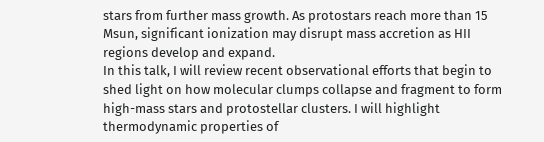stars from further mass growth. As protostars reach more than 15 Msun, significant ionization may disrupt mass accretion as HII regions develop and expand.
In this talk, I will review recent observational efforts that begin to shed light on how molecular clumps collapse and fragment to form high-mass stars and protostellar clusters. I will highlight thermodynamic properties of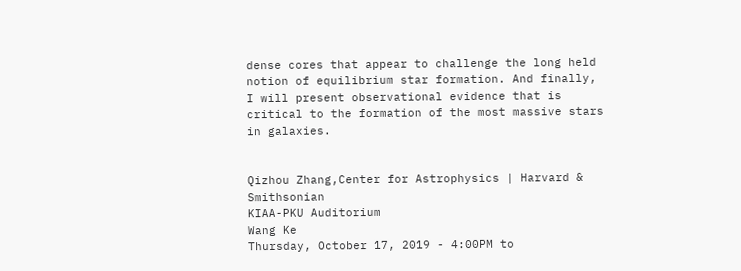dense cores that appear to challenge the long held notion of equilibrium star formation. And finally, I will present observational evidence that is critical to the formation of the most massive stars in galaxies.


Qizhou Zhang,Center for Astrophysics | Harvard & Smithsonian
KIAA-PKU Auditorium
Wang Ke
Thursday, October 17, 2019 - 4:00PM to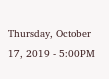Thursday, October 17, 2019 - 5:00PM